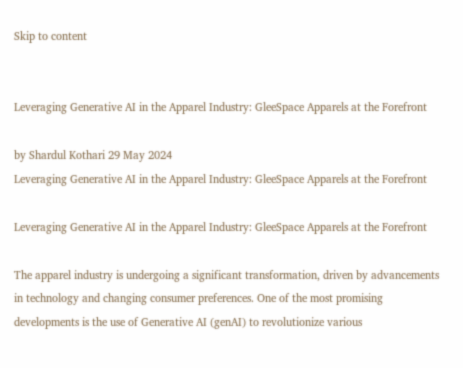Skip to content


Leveraging Generative AI in the Apparel Industry: GleeSpace Apparels at the Forefront

by Shardul Kothari 29 May 2024
Leveraging Generative AI in the Apparel Industry: GleeSpace Apparels at the Forefront

Leveraging Generative AI in the Apparel Industry: GleeSpace Apparels at the Forefront

The apparel industry is undergoing a significant transformation, driven by advancements in technology and changing consumer preferences. One of the most promising developments is the use of Generative AI (genAI) to revolutionize various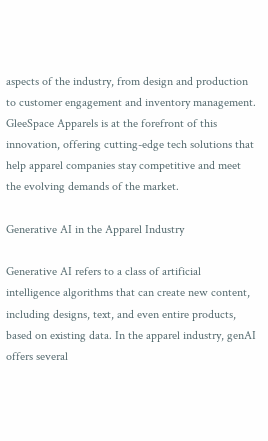aspects of the industry, from design and production to customer engagement and inventory management. GleeSpace Apparels is at the forefront of this innovation, offering cutting-edge tech solutions that help apparel companies stay competitive and meet the evolving demands of the market.

Generative AI in the Apparel Industry

Generative AI refers to a class of artificial intelligence algorithms that can create new content, including designs, text, and even entire products, based on existing data. In the apparel industry, genAI offers several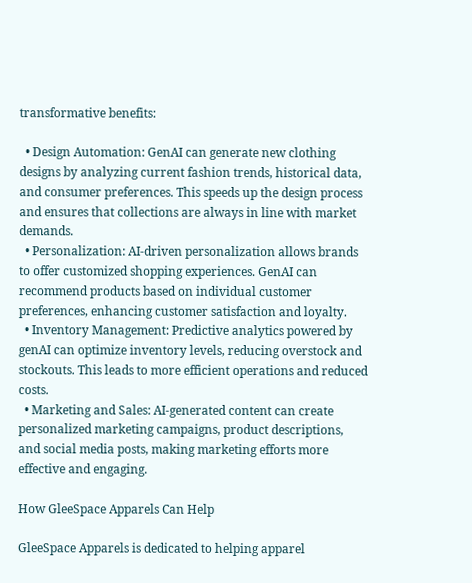transformative benefits:

  • Design Automation: GenAI can generate new clothing designs by analyzing current fashion trends, historical data, and consumer preferences. This speeds up the design process and ensures that collections are always in line with market demands.
  • Personalization: AI-driven personalization allows brands to offer customized shopping experiences. GenAI can recommend products based on individual customer preferences, enhancing customer satisfaction and loyalty.
  • Inventory Management: Predictive analytics powered by genAI can optimize inventory levels, reducing overstock and stockouts. This leads to more efficient operations and reduced costs.
  • Marketing and Sales: AI-generated content can create personalized marketing campaigns, product descriptions, and social media posts, making marketing efforts more effective and engaging.

How GleeSpace Apparels Can Help

GleeSpace Apparels is dedicated to helping apparel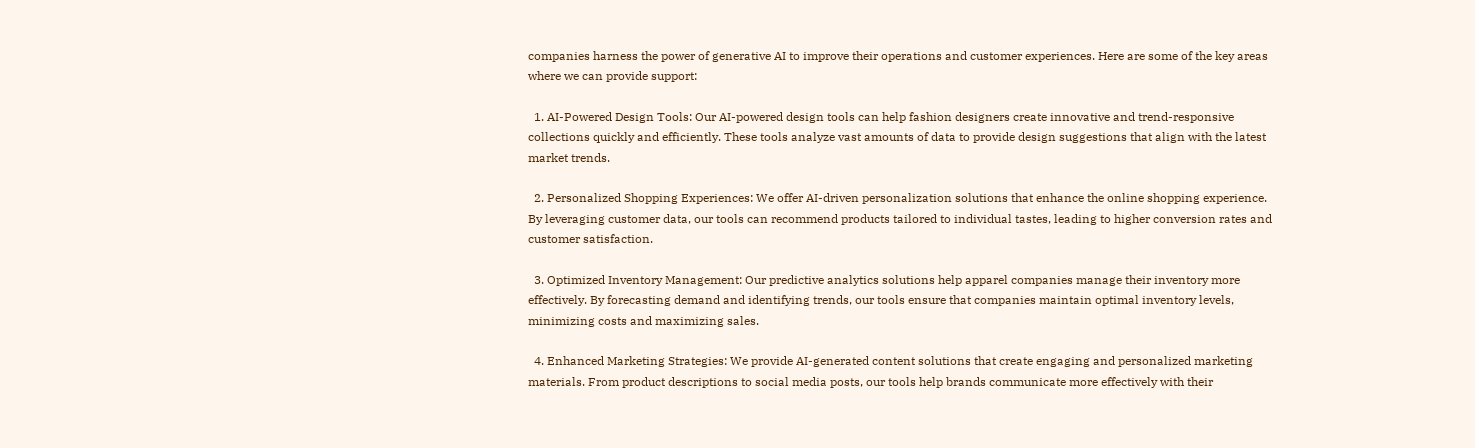companies harness the power of generative AI to improve their operations and customer experiences. Here are some of the key areas where we can provide support:

  1. AI-Powered Design Tools: Our AI-powered design tools can help fashion designers create innovative and trend-responsive collections quickly and efficiently. These tools analyze vast amounts of data to provide design suggestions that align with the latest market trends.

  2. Personalized Shopping Experiences: We offer AI-driven personalization solutions that enhance the online shopping experience. By leveraging customer data, our tools can recommend products tailored to individual tastes, leading to higher conversion rates and customer satisfaction.

  3. Optimized Inventory Management: Our predictive analytics solutions help apparel companies manage their inventory more effectively. By forecasting demand and identifying trends, our tools ensure that companies maintain optimal inventory levels, minimizing costs and maximizing sales.

  4. Enhanced Marketing Strategies: We provide AI-generated content solutions that create engaging and personalized marketing materials. From product descriptions to social media posts, our tools help brands communicate more effectively with their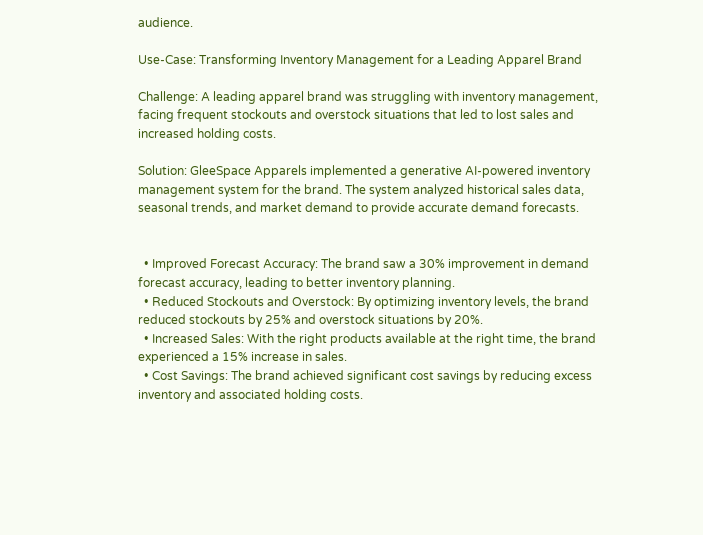audience.

Use-Case: Transforming Inventory Management for a Leading Apparel Brand

Challenge: A leading apparel brand was struggling with inventory management, facing frequent stockouts and overstock situations that led to lost sales and increased holding costs.

Solution: GleeSpace Apparels implemented a generative AI-powered inventory management system for the brand. The system analyzed historical sales data, seasonal trends, and market demand to provide accurate demand forecasts.


  • Improved Forecast Accuracy: The brand saw a 30% improvement in demand forecast accuracy, leading to better inventory planning.
  • Reduced Stockouts and Overstock: By optimizing inventory levels, the brand reduced stockouts by 25% and overstock situations by 20%.
  • Increased Sales: With the right products available at the right time, the brand experienced a 15% increase in sales.
  • Cost Savings: The brand achieved significant cost savings by reducing excess inventory and associated holding costs.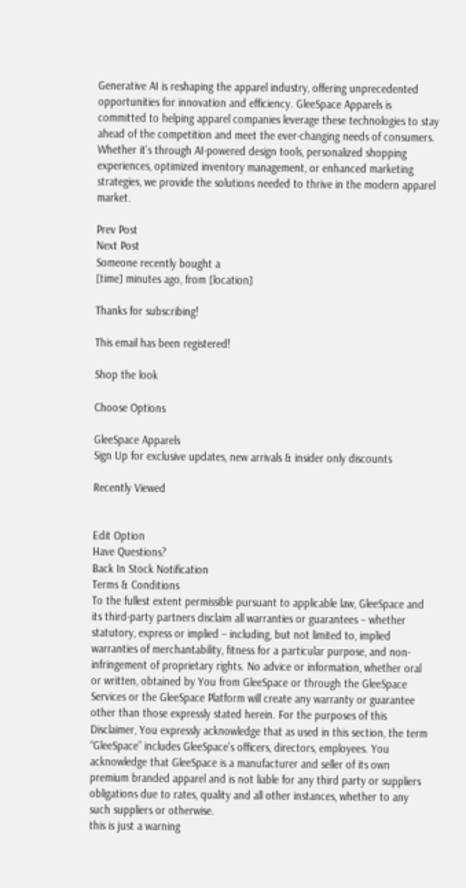Generative AI is reshaping the apparel industry, offering unprecedented opportunities for innovation and efficiency. GleeSpace Apparels is committed to helping apparel companies leverage these technologies to stay ahead of the competition and meet the ever-changing needs of consumers. Whether it's through AI-powered design tools, personalized shopping experiences, optimized inventory management, or enhanced marketing strategies, we provide the solutions needed to thrive in the modern apparel market.

Prev Post
Next Post
Someone recently bought a
[time] minutes ago, from [location]

Thanks for subscribing!

This email has been registered!

Shop the look

Choose Options

GleeSpace Apparels
Sign Up for exclusive updates, new arrivals & insider only discounts

Recently Viewed


Edit Option
Have Questions?
Back In Stock Notification
Terms & Conditions
To the fullest extent permissible pursuant to applicable law, GleeSpace and its third-party partners disclaim all warranties or guarantees – whether statutory, express or implied – including, but not limited to, implied warranties of merchantability, fitness for a particular purpose, and non-infringement of proprietary rights. No advice or information, whether oral or written, obtained by You from GleeSpace or through the GleeSpace Services or the GleeSpace Platform will create any warranty or guarantee other than those expressly stated herein. For the purposes of this Disclaimer, You expressly acknowledge that as used in this section, the term “GleeSpace” includes GleeSpace’s officers, directors, employees. You acknowledge that GleeSpace is a manufacturer and seller of its own premium branded apparel and is not liable for any third party or suppliers obligations due to rates, quality and all other instances, whether to any such suppliers or otherwise.
this is just a warning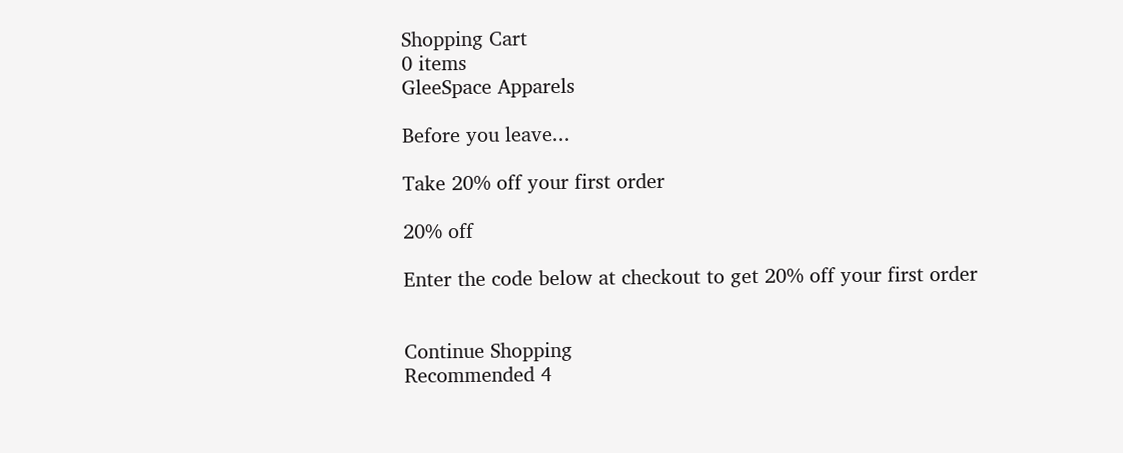Shopping Cart
0 items
GleeSpace Apparels

Before you leave...

Take 20% off your first order

20% off

Enter the code below at checkout to get 20% off your first order


Continue Shopping
Recommended 4